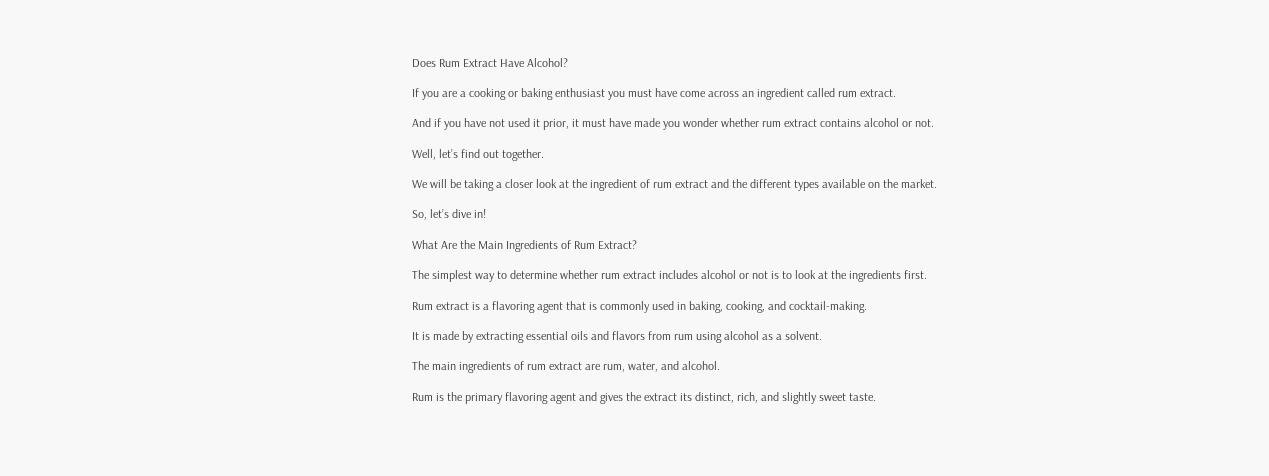Does Rum Extract Have Alcohol?

If you are a cooking or baking enthusiast you must have come across an ingredient called rum extract.

And if you have not used it prior, it must have made you wonder whether rum extract contains alcohol or not.

Well, let’s find out together.

We will be taking a closer look at the ingredient of rum extract and the different types available on the market.

So, let’s dive in!

What Are the Main Ingredients of Rum Extract?

The simplest way to determine whether rum extract includes alcohol or not is to look at the ingredients first.

Rum extract is a flavoring agent that is commonly used in baking, cooking, and cocktail-making.

It is made by extracting essential oils and flavors from rum using alcohol as a solvent.

The main ingredients of rum extract are rum, water, and alcohol.

Rum is the primary flavoring agent and gives the extract its distinct, rich, and slightly sweet taste.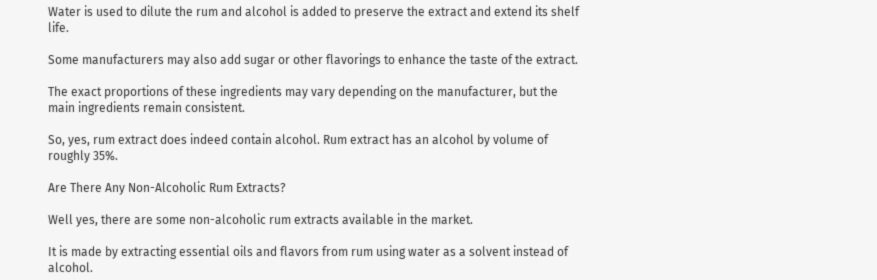Water is used to dilute the rum and alcohol is added to preserve the extract and extend its shelf life.

Some manufacturers may also add sugar or other flavorings to enhance the taste of the extract.

The exact proportions of these ingredients may vary depending on the manufacturer, but the main ingredients remain consistent.

So, yes, rum extract does indeed contain alcohol. Rum extract has an alcohol by volume of roughly 35%.

Are There Any Non-Alcoholic Rum Extracts?

Well yes, there are some non-alcoholic rum extracts available in the market.

It is made by extracting essential oils and flavors from rum using water as a solvent instead of alcohol.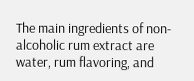The main ingredients of non-alcoholic rum extract are water, rum flavoring, and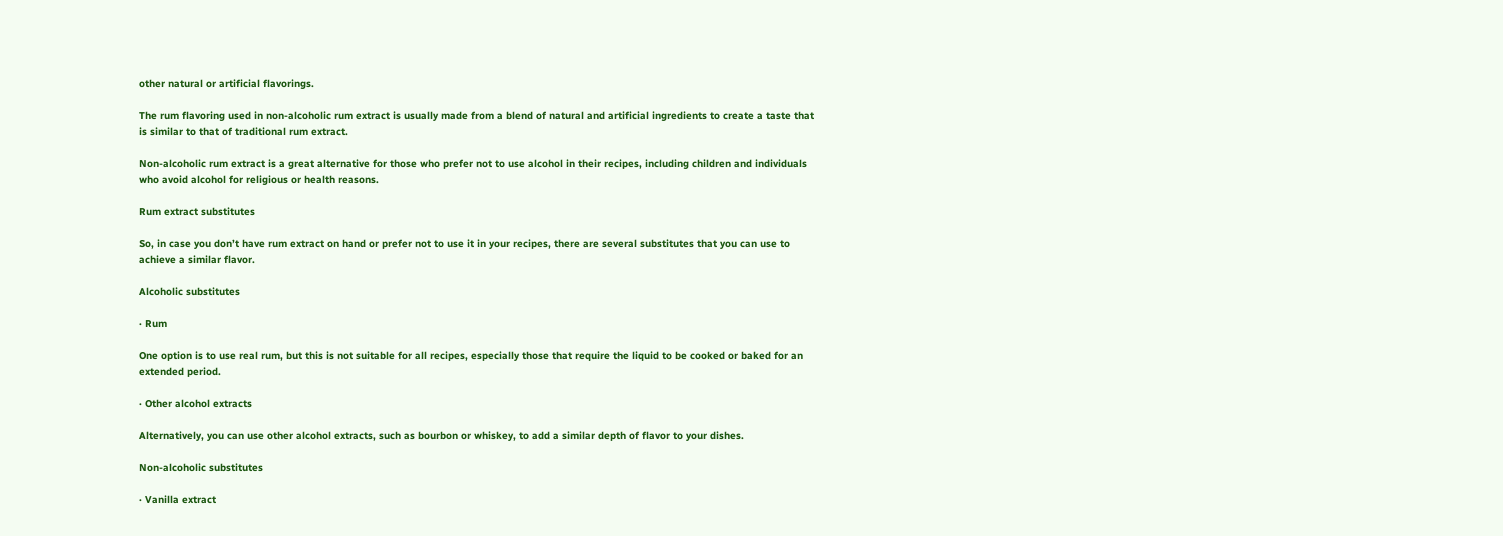other natural or artificial flavorings.

The rum flavoring used in non-alcoholic rum extract is usually made from a blend of natural and artificial ingredients to create a taste that is similar to that of traditional rum extract.

Non-alcoholic rum extract is a great alternative for those who prefer not to use alcohol in their recipes, including children and individuals who avoid alcohol for religious or health reasons.

Rum extract substitutes

So, in case you don’t have rum extract on hand or prefer not to use it in your recipes, there are several substitutes that you can use to achieve a similar flavor.

Alcoholic substitutes

· Rum

One option is to use real rum, but this is not suitable for all recipes, especially those that require the liquid to be cooked or baked for an extended period.

· Other alcohol extracts

Alternatively, you can use other alcohol extracts, such as bourbon or whiskey, to add a similar depth of flavor to your dishes.

Non-alcoholic substitutes

· Vanilla extract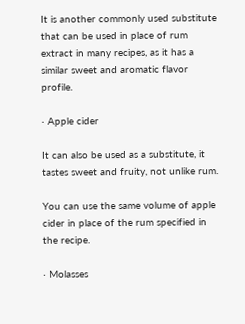It is another commonly used substitute that can be used in place of rum extract in many recipes, as it has a similar sweet and aromatic flavor profile.

· Apple cider

It can also be used as a substitute, it tastes sweet and fruity, not unlike rum.

You can use the same volume of apple cider in place of the rum specified in the recipe.

· Molasses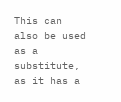This can also be used as a substitute, as it has a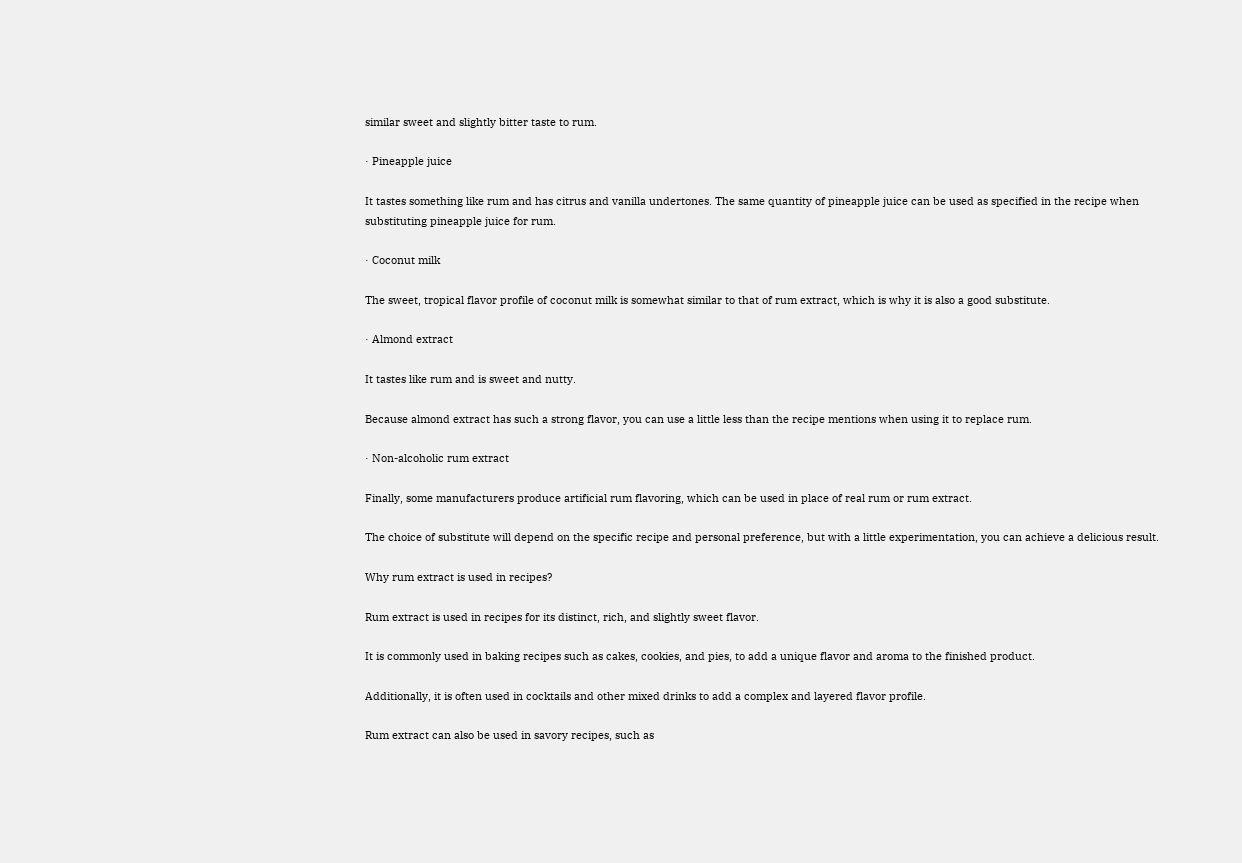similar sweet and slightly bitter taste to rum.

· Pineapple juice

It tastes something like rum and has citrus and vanilla undertones. The same quantity of pineapple juice can be used as specified in the recipe when substituting pineapple juice for rum.

· Coconut milk

The sweet, tropical flavor profile of coconut milk is somewhat similar to that of rum extract, which is why it is also a good substitute.

· Almond extract

It tastes like rum and is sweet and nutty.

Because almond extract has such a strong flavor, you can use a little less than the recipe mentions when using it to replace rum.

· Non-alcoholic rum extract

Finally, some manufacturers produce artificial rum flavoring, which can be used in place of real rum or rum extract.

The choice of substitute will depend on the specific recipe and personal preference, but with a little experimentation, you can achieve a delicious result.

Why rum extract is used in recipes?

Rum extract is used in recipes for its distinct, rich, and slightly sweet flavor.

It is commonly used in baking recipes such as cakes, cookies, and pies, to add a unique flavor and aroma to the finished product.

Additionally, it is often used in cocktails and other mixed drinks to add a complex and layered flavor profile.

Rum extract can also be used in savory recipes, such as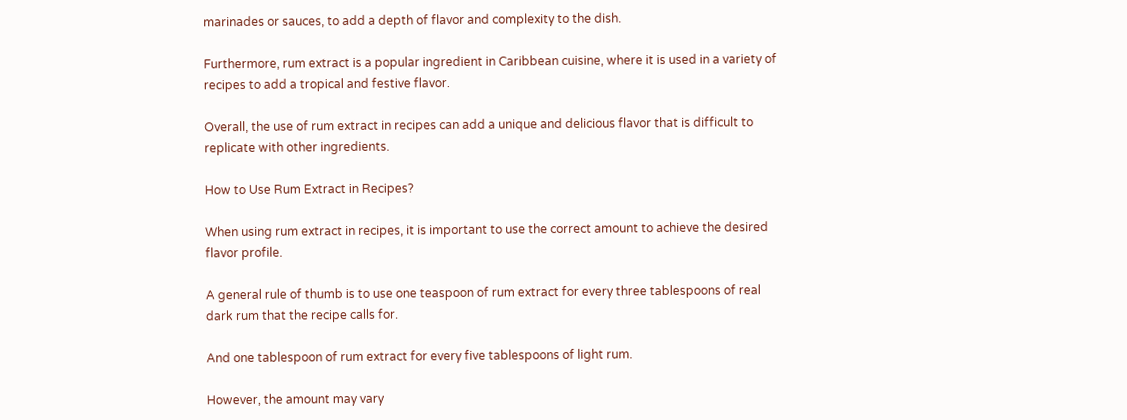marinades or sauces, to add a depth of flavor and complexity to the dish.

Furthermore, rum extract is a popular ingredient in Caribbean cuisine, where it is used in a variety of recipes to add a tropical and festive flavor.

Overall, the use of rum extract in recipes can add a unique and delicious flavor that is difficult to replicate with other ingredients.

How to Use Rum Extract in Recipes?

When using rum extract in recipes, it is important to use the correct amount to achieve the desired flavor profile.

A general rule of thumb is to use one teaspoon of rum extract for every three tablespoons of real dark rum that the recipe calls for.

And one tablespoon of rum extract for every five tablespoons of light rum.

However, the amount may vary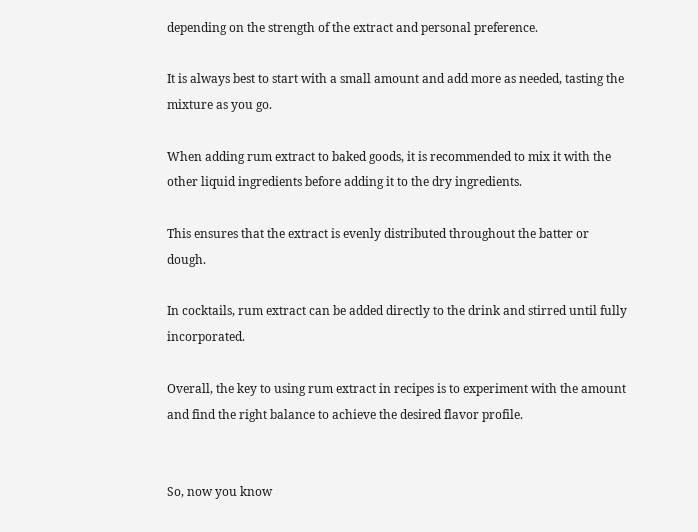depending on the strength of the extract and personal preference.

It is always best to start with a small amount and add more as needed, tasting the mixture as you go.

When adding rum extract to baked goods, it is recommended to mix it with the other liquid ingredients before adding it to the dry ingredients.

This ensures that the extract is evenly distributed throughout the batter or dough.

In cocktails, rum extract can be added directly to the drink and stirred until fully incorporated.

Overall, the key to using rum extract in recipes is to experiment with the amount and find the right balance to achieve the desired flavor profile.


So, now you know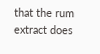that the rum extract does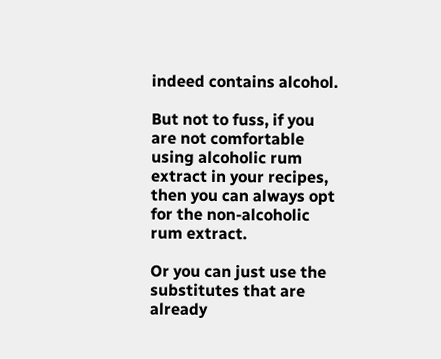indeed contains alcohol.

But not to fuss, if you are not comfortable using alcoholic rum extract in your recipes, then you can always opt for the non-alcoholic rum extract.

Or you can just use the substitutes that are already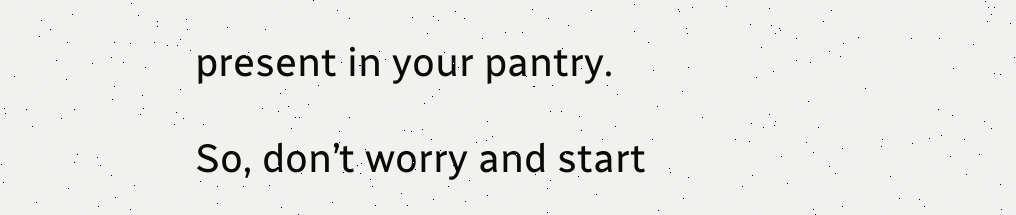present in your pantry.

So, don’t worry and start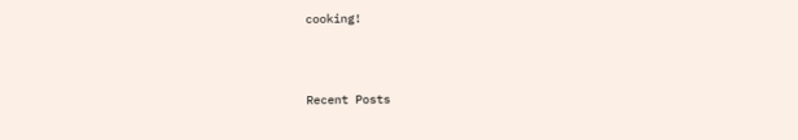cooking!



Recent Posts